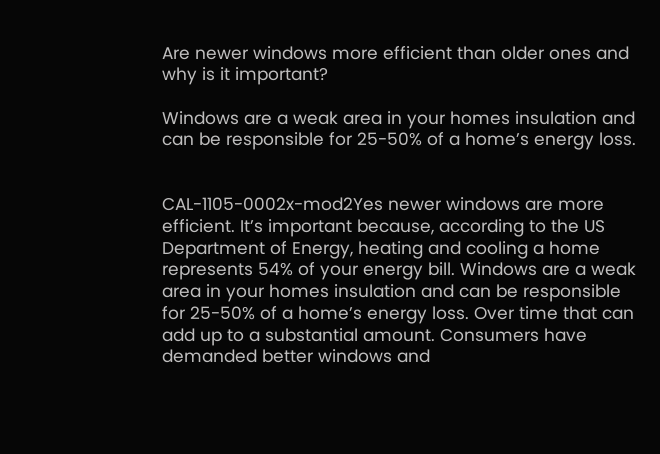Are newer windows more efficient than older ones and why is it important?

Windows are a weak area in your homes insulation and can be responsible for 25-50% of a home’s energy loss.


CAL-1105-0002x-mod2Yes newer windows are more efficient. It’s important because, according to the US Department of Energy, heating and cooling a home represents 54% of your energy bill. Windows are a weak area in your homes insulation and can be responsible for 25-50% of a home’s energy loss. Over time that can add up to a substantial amount. Consumers have demanded better windows and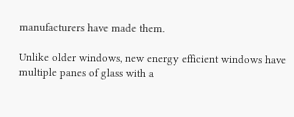manufacturers have made them.

Unlike older windows, new energy efficient windows have multiple panes of glass with a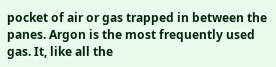pocket of air or gas trapped in between the panes. Argon is the most frequently used gas. It, like all the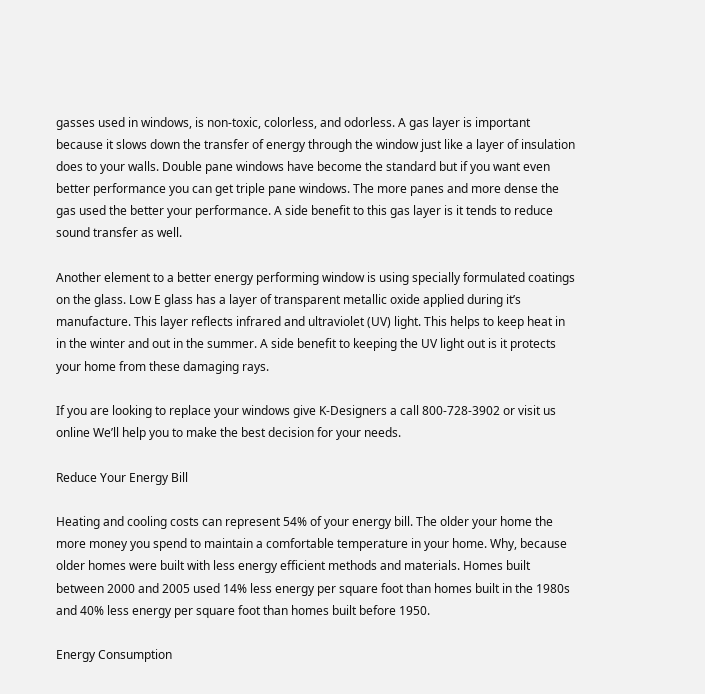gasses used in windows, is non-toxic, colorless, and odorless. A gas layer is important because it slows down the transfer of energy through the window just like a layer of insulation does to your walls. Double pane windows have become the standard but if you want even better performance you can get triple pane windows. The more panes and more dense the gas used the better your performance. A side benefit to this gas layer is it tends to reduce sound transfer as well.

Another element to a better energy performing window is using specially formulated coatings on the glass. Low E glass has a layer of transparent metallic oxide applied during it’s manufacture. This layer reflects infrared and ultraviolet (UV) light. This helps to keep heat in in the winter and out in the summer. A side benefit to keeping the UV light out is it protects your home from these damaging rays.

If you are looking to replace your windows give K-Designers a call 800-728-3902 or visit us online We’ll help you to make the best decision for your needs.

Reduce Your Energy Bill

Heating and cooling costs can represent 54% of your energy bill. The older your home the more money you spend to maintain a comfortable temperature in your home. Why, because older homes were built with less energy efficient methods and materials. Homes built between 2000 and 2005 used 14% less energy per square foot than homes built in the 1980s and 40% less energy per square foot than homes built before 1950.

Energy Consumption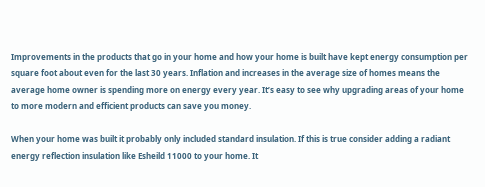Improvements in the products that go in your home and how your home is built have kept energy consumption per square foot about even for the last 30 years. Inflation and increases in the average size of homes means the average home owner is spending more on energy every year. It’s easy to see why upgrading areas of your home to more modern and efficient products can save you money.

When your home was built it probably only included standard insulation. If this is true consider adding a radiant energy reflection insulation like Esheild 11000 to your home. It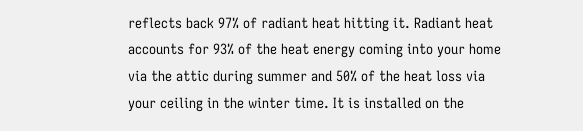reflects back 97% of radiant heat hitting it. Radiant heat accounts for 93% of the heat energy coming into your home via the attic during summer and 50% of the heat loss via your ceiling in the winter time. It is installed on the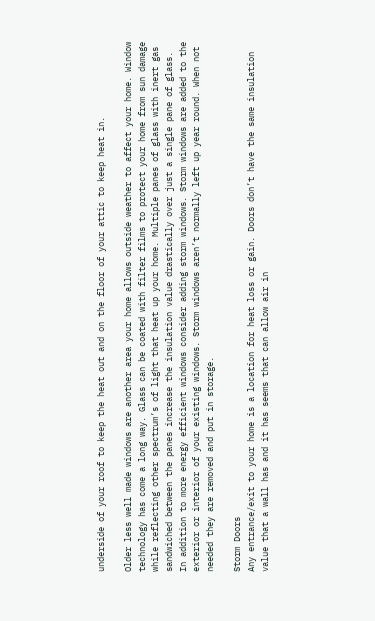underside of your roof to keep the heat out and on the floor of your attic to keep heat in.

Older less well made windows are another area your home allows outside weather to affect your home. Window technology has come a long way. Glass can be coated with filter films to protect your home from sun damage while reflecting other spectrum’s of light that heat up your home. Multiple panes of glass with inert gas sandwiched between the panes increase the insulation value drastically over just a single pane of glass. In addition to more energy efficient windows consider adding storm windows. Storm windows are added to the exterior or interior of your existing windows. Storm windows aren’t normally left up year round. When not needed they are removed and put in storage.

Storm Doors
Any entrance/exit to your home is a location for heat loss or gain. Doors don’t have the same insulation value that a wall has and it has seems that can allow air in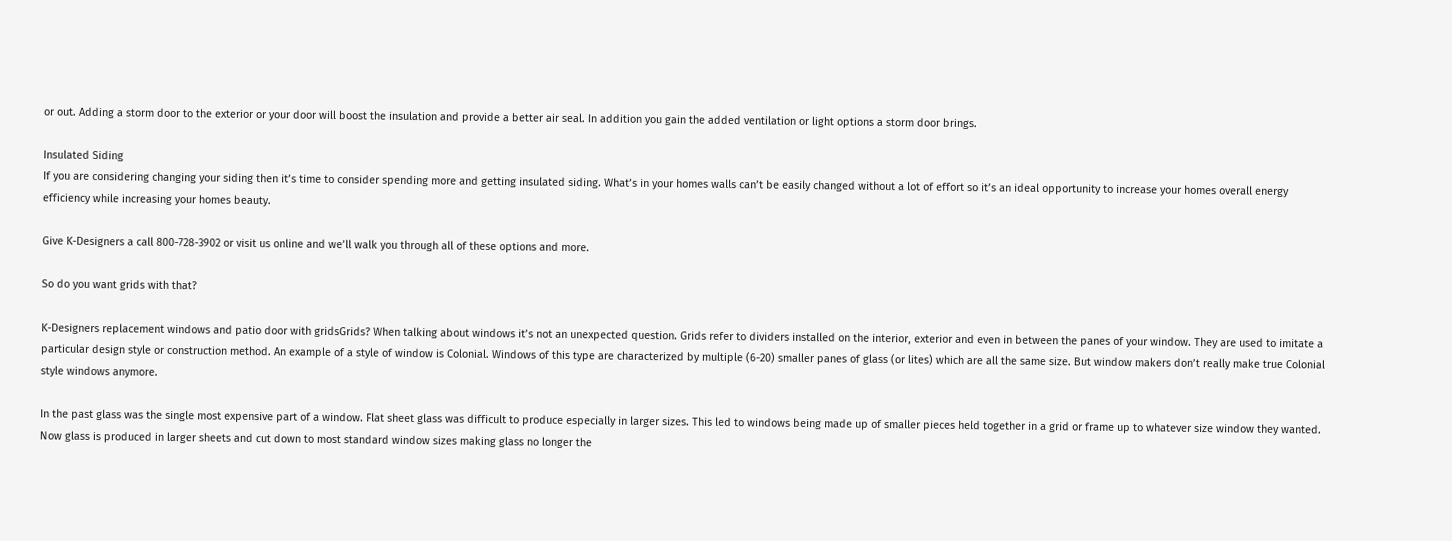or out. Adding a storm door to the exterior or your door will boost the insulation and provide a better air seal. In addition you gain the added ventilation or light options a storm door brings.

Insulated Siding
If you are considering changing your siding then it’s time to consider spending more and getting insulated siding. What’s in your homes walls can’t be easily changed without a lot of effort so it’s an ideal opportunity to increase your homes overall energy efficiency while increasing your homes beauty.

Give K-Designers a call 800-728-3902 or visit us online and we’ll walk you through all of these options and more.

So do you want grids with that?

K-Designers replacement windows and patio door with gridsGrids? When talking about windows it’s not an unexpected question. Grids refer to dividers installed on the interior, exterior and even in between the panes of your window. They are used to imitate a particular design style or construction method. An example of a style of window is Colonial. Windows of this type are characterized by multiple (6-20) smaller panes of glass (or lites) which are all the same size. But window makers don’t really make true Colonial style windows anymore.

In the past glass was the single most expensive part of a window. Flat sheet glass was difficult to produce especially in larger sizes. This led to windows being made up of smaller pieces held together in a grid or frame up to whatever size window they wanted. Now glass is produced in larger sheets and cut down to most standard window sizes making glass no longer the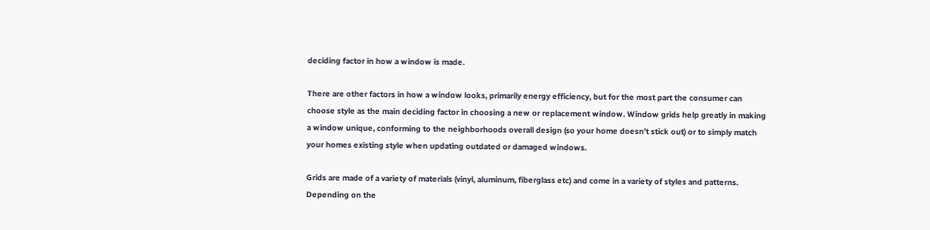deciding factor in how a window is made.

There are other factors in how a window looks, primarily energy efficiency, but for the most part the consumer can choose style as the main deciding factor in choosing a new or replacement window. Window grids help greatly in making a window unique, conforming to the neighborhoods overall design (so your home doesn’t stick out) or to simply match your homes existing style when updating outdated or damaged windows.

Grids are made of a variety of materials (vinyl, aluminum, fiberglass etc) and come in a variety of styles and patterns. Depending on the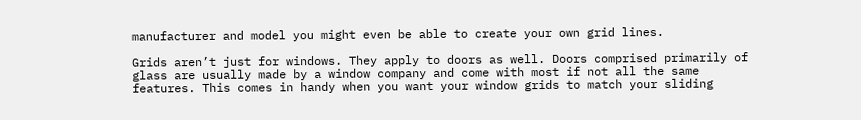manufacturer and model you might even be able to create your own grid lines.

Grids aren’t just for windows. They apply to doors as well. Doors comprised primarily of glass are usually made by a window company and come with most if not all the same features. This comes in handy when you want your window grids to match your sliding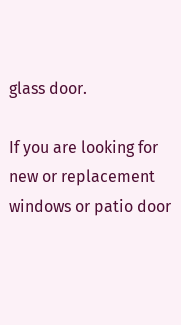glass door.

If you are looking for new or replacement windows or patio door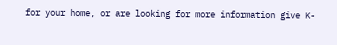for your home, or are looking for more information give K-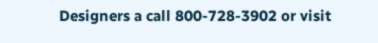Designers a call 800-728-3902 or visit